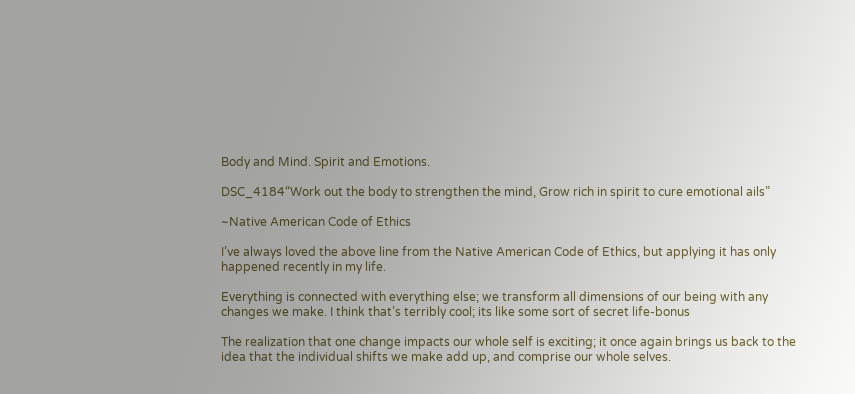Body and Mind. Spirit and Emotions.

DSC_4184“Work out the body to strengthen the mind, Grow rich in spirit to cure emotional ails”

~Native American Code of Ethics

I’ve always loved the above line from the Native American Code of Ethics, but applying it has only happened recently in my life.

Everything is connected with everything else; we transform all dimensions of our being with any changes we make. I think that’s terribly cool; its like some sort of secret life-bonus

The realization that one change impacts our whole self is exciting; it once again brings us back to the idea that the individual shifts we make add up, and comprise our whole selves.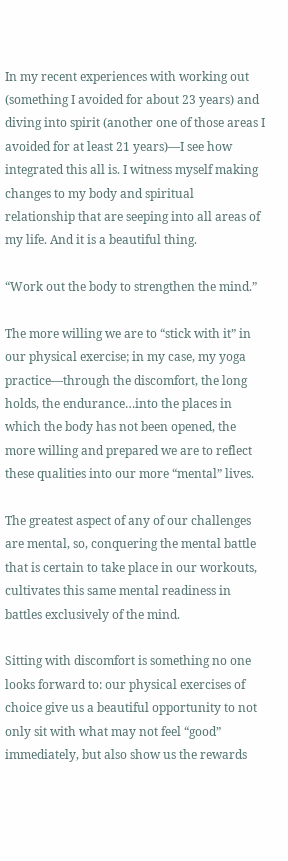In my recent experiences with working out (something I avoided for about 23 years) and diving into spirit (another one of those areas I avoided for at least 21 years)—I see how integrated this all is. I witness myself making changes to my body and spiritual relationship that are seeping into all areas of my life. And it is a beautiful thing.

“Work out the body to strengthen the mind.”

The more willing we are to “stick with it” in our physical exercise; in my case, my yoga practice—through the discomfort, the long holds, the endurance…into the places in which the body has not been opened, the more willing and prepared we are to reflect these qualities into our more “mental” lives.

The greatest aspect of any of our challenges are mental, so, conquering the mental battle that is certain to take place in our workouts, cultivates this same mental readiness in battles exclusively of the mind.

Sitting with discomfort is something no one looks forward to: our physical exercises of choice give us a beautiful opportunity to not only sit with what may not feel “good” immediately, but also show us the rewards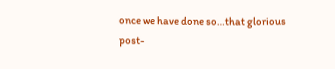once we have done so…that glorious post-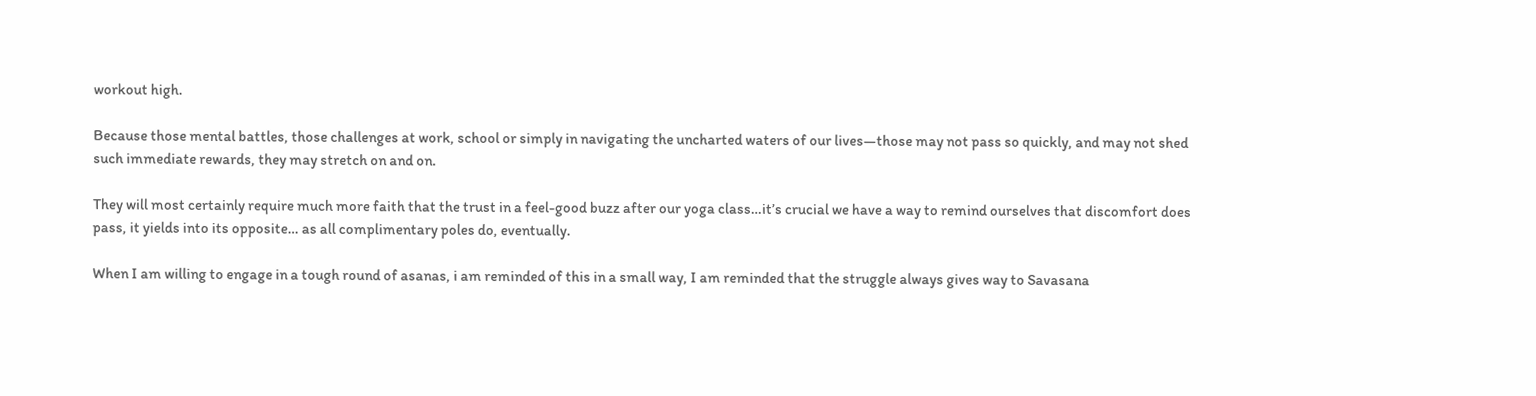workout high.

Because those mental battles, those challenges at work, school or simply in navigating the uncharted waters of our lives—those may not pass so quickly, and may not shed such immediate rewards, they may stretch on and on.

They will most certainly require much more faith that the trust in a feel-good buzz after our yoga class…it’s crucial we have a way to remind ourselves that discomfort does pass, it yields into its opposite… as all complimentary poles do, eventually.

When I am willing to engage in a tough round of asanas, i am reminded of this in a small way, I am reminded that the struggle always gives way to Savasana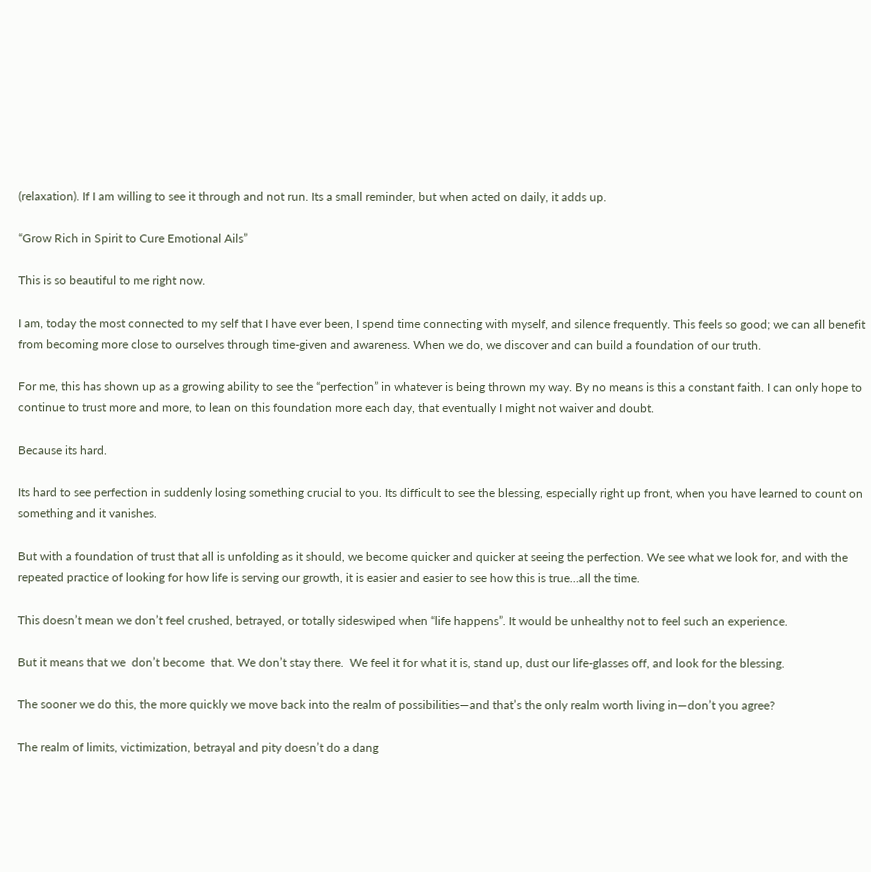(relaxation). If I am willing to see it through and not run. Its a small reminder, but when acted on daily, it adds up.

“Grow Rich in Spirit to Cure Emotional Ails”

This is so beautiful to me right now.

I am, today the most connected to my self that I have ever been, I spend time connecting with myself, and silence frequently. This feels so good; we can all benefit from becoming more close to ourselves through time-given and awareness. When we do, we discover and can build a foundation of our truth.

For me, this has shown up as a growing ability to see the “perfection” in whatever is being thrown my way. By no means is this a constant faith. I can only hope to continue to trust more and more, to lean on this foundation more each day, that eventually I might not waiver and doubt.

Because its hard.

Its hard to see perfection in suddenly losing something crucial to you. Its difficult to see the blessing, especially right up front, when you have learned to count on something and it vanishes.

But with a foundation of trust that all is unfolding as it should, we become quicker and quicker at seeing the perfection. We see what we look for, and with the repeated practice of looking for how life is serving our growth, it is easier and easier to see how this is true…all the time.

This doesn’t mean we don’t feel crushed, betrayed, or totally sideswiped when “life happens”. It would be unhealthy not to feel such an experience.

But it means that we  don’t become  that. We don’t stay there.  We feel it for what it is, stand up, dust our life-glasses off, and look for the blessing.

The sooner we do this, the more quickly we move back into the realm of possibilities—and that’s the only realm worth living in—don’t you agree?

The realm of limits, victimization, betrayal and pity doesn’t do a dang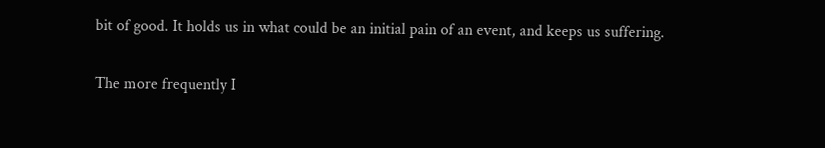bit of good. It holds us in what could be an initial pain of an event, and keeps us suffering.

The more frequently I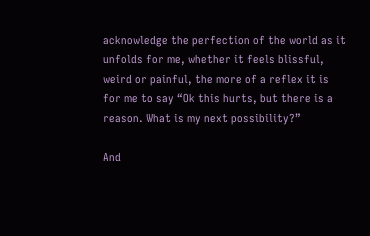acknowledge the perfection of the world as it unfolds for me, whether it feels blissful, weird or painful, the more of a reflex it is for me to say “Ok this hurts, but there is a reason. What is my next possibility?”

And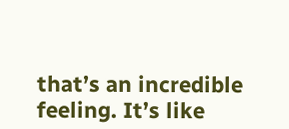that’s an incredible feeling. It’s like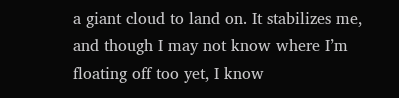a giant cloud to land on. It stabilizes me, and though I may not know where I’m floating off too yet, I know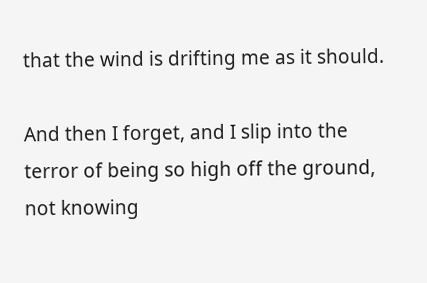that the wind is drifting me as it should.

And then I forget, and I slip into the terror of being so high off the ground, not knowing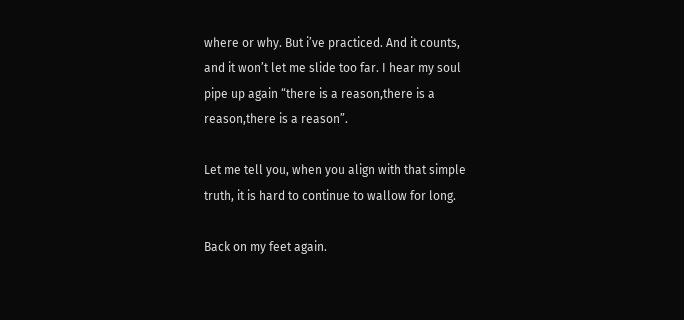where or why. But i’ve practiced. And it counts, and it won’t let me slide too far. I hear my soul pipe up again “there is a reason,there is a reason,there is a reason”.

Let me tell you, when you align with that simple truth, it is hard to continue to wallow for long.

Back on my feet again.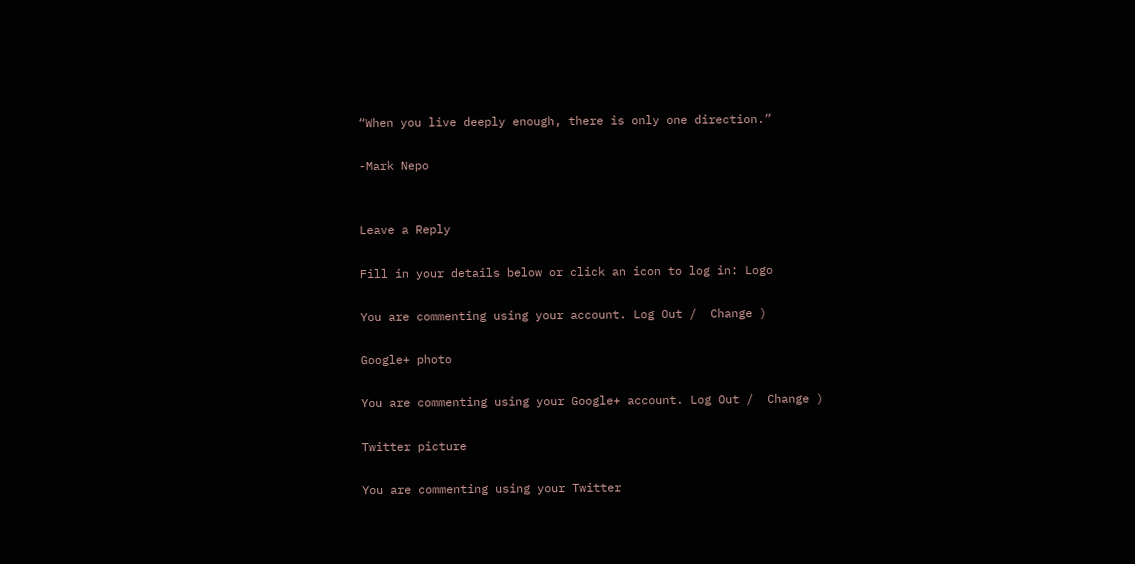“When you live deeply enough, there is only one direction.”

-Mark Nepo


Leave a Reply

Fill in your details below or click an icon to log in: Logo

You are commenting using your account. Log Out /  Change )

Google+ photo

You are commenting using your Google+ account. Log Out /  Change )

Twitter picture

You are commenting using your Twitter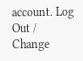account. Log Out /  Change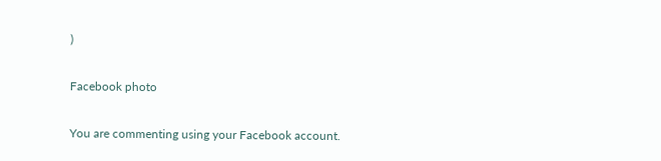)

Facebook photo

You are commenting using your Facebook account.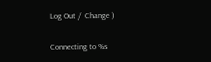Log Out /  Change )

Connecting to %s